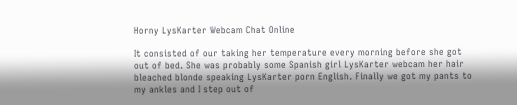Horny LysKarter Webcam Chat Online

It consisted of our taking her temperature every morning before she got out of bed. She was probably some Spanish girl LysKarter webcam her hair bleached blonde speaking LysKarter porn English. Finally we got my pants to my ankles and I step out of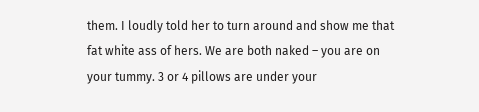them. I loudly told her to turn around and show me that fat white ass of hers. We are both naked – you are on your tummy. 3 or 4 pillows are under your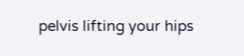pelvis lifting your hips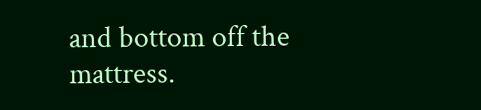and bottom off the mattress.